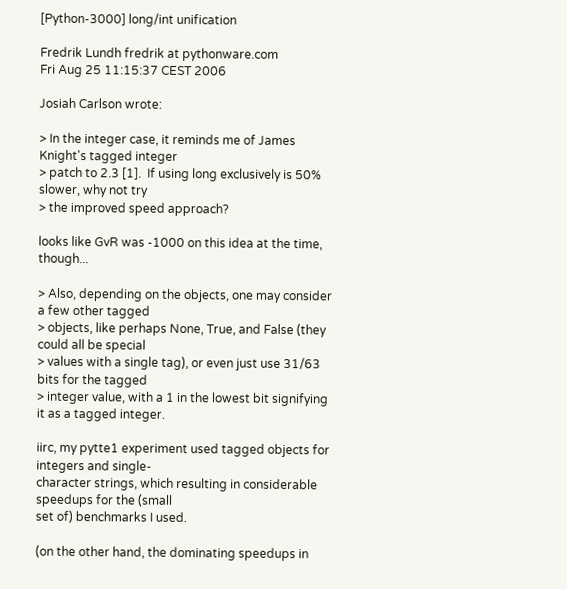[Python-3000] long/int unification

Fredrik Lundh fredrik at pythonware.com
Fri Aug 25 11:15:37 CEST 2006

Josiah Carlson wrote:

> In the integer case, it reminds me of James Knight's tagged integer
> patch to 2.3 [1].  If using long exclusively is 50% slower, why not try
> the improved speed approach?

looks like GvR was -1000 on this idea at the time, though...

> Also, depending on the objects, one may consider a few other tagged
> objects, like perhaps None, True, and False (they could all be special
> values with a single tag), or even just use 31/63 bits for the tagged
> integer value, with a 1 in the lowest bit signifying it as a tagged integer.

iirc, my pytte1 experiment used tagged objects for integers and single-
character strings, which resulting in considerable speedups for the (small
set of) benchmarks I used.

(on the other hand, the dominating speedups in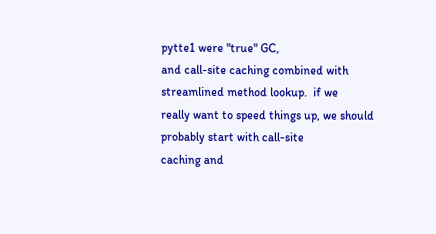pytte1 were "true" GC,
and call-site caching combined with streamlined method lookup.  if we
really want to speed things up, we should probably start with call-site
caching and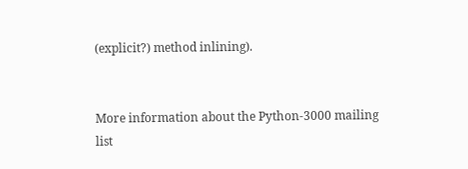(explicit?) method inlining).


More information about the Python-3000 mailing list